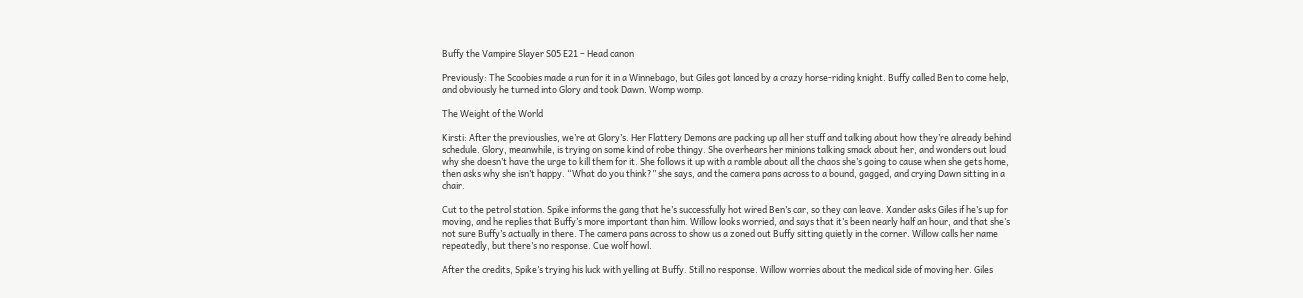Buffy the Vampire Slayer S05 E21 – Head canon

Previously: The Scoobies made a run for it in a Winnebago, but Giles got lanced by a crazy horse-riding knight. Buffy called Ben to come help, and obviously he turned into Glory and took Dawn. Womp womp.

The Weight of the World

Kirsti: After the previouslies, we’re at Glory’s. Her Flattery Demons are packing up all her stuff and talking about how they’re already behind schedule. Glory, meanwhile, is trying on some kind of robe thingy. She overhears her minions talking smack about her, and wonders out loud why she doesn’t have the urge to kill them for it. She follows it up with a ramble about all the chaos she’s going to cause when she gets home, then asks why she isn’t happy. “What do you think?” she says, and the camera pans across to a bound, gagged, and crying Dawn sitting in a chair.

Cut to the petrol station. Spike informs the gang that he’s successfully hot wired Ben’s car, so they can leave. Xander asks Giles if he’s up for moving, and he replies that Buffy’s more important than him. Willow looks worried, and says that it’s been nearly half an hour, and that she’s not sure Buffy’s actually in there. The camera pans across to show us a zoned out Buffy sitting quietly in the corner. Willow calls her name repeatedly, but there’s no response. Cue wolf howl.

After the credits, Spike’s trying his luck with yelling at Buffy. Still no response. Willow worries about the medical side of moving her. Giles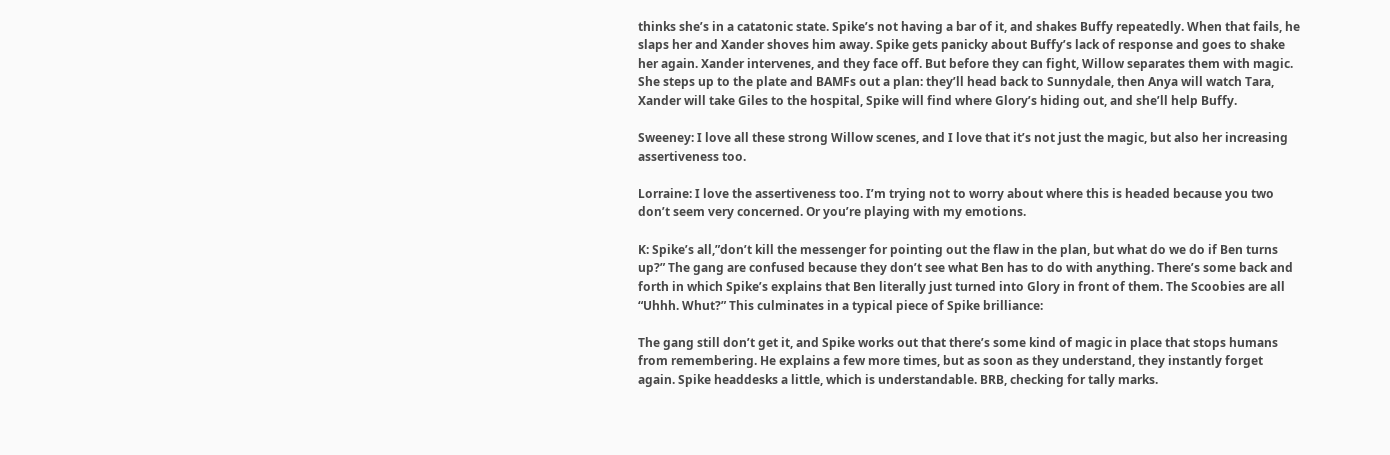thinks she’s in a catatonic state. Spike’s not having a bar of it, and shakes Buffy repeatedly. When that fails, he slaps her and Xander shoves him away. Spike gets panicky about Buffy’s lack of response and goes to shake her again. Xander intervenes, and they face off. But before they can fight, Willow separates them with magic. She steps up to the plate and BAMFs out a plan: they’ll head back to Sunnydale, then Anya will watch Tara, Xander will take Giles to the hospital, Spike will find where Glory’s hiding out, and she’ll help Buffy.

Sweeney: I love all these strong Willow scenes, and I love that it’s not just the magic, but also her increasing assertiveness too.

Lorraine: I love the assertiveness too. I’m trying not to worry about where this is headed because you two don’t seem very concerned. Or you’re playing with my emotions.

K: Spike’s all,”don’t kill the messenger for pointing out the flaw in the plan, but what do we do if Ben turns up?” The gang are confused because they don’t see what Ben has to do with anything. There’s some back and forth in which Spike’s explains that Ben literally just turned into Glory in front of them. The Scoobies are all “Uhhh. Whut?” This culminates in a typical piece of Spike brilliance:

The gang still don’t get it, and Spike works out that there’s some kind of magic in place that stops humans from remembering. He explains a few more times, but as soon as they understand, they instantly forget again. Spike headdesks a little, which is understandable. BRB, checking for tally marks.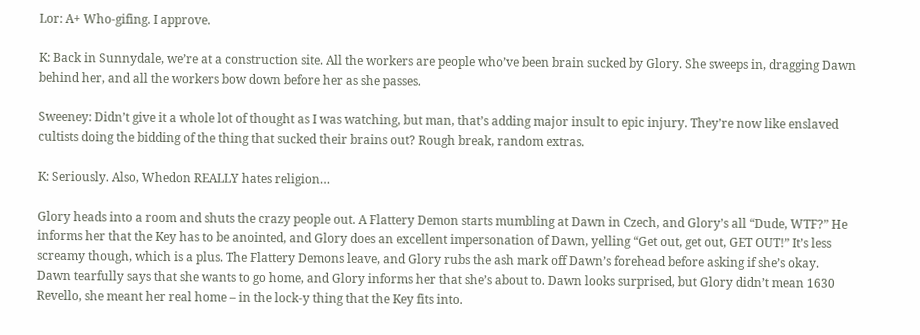Lor: A+ Who-gifing. I approve.

K: Back in Sunnydale, we’re at a construction site. All the workers are people who’ve been brain sucked by Glory. She sweeps in, dragging Dawn behind her, and all the workers bow down before her as she passes.

Sweeney: Didn’t give it a whole lot of thought as I was watching, but man, that’s adding major insult to epic injury. They’re now like enslaved cultists doing the bidding of the thing that sucked their brains out? Rough break, random extras.

K: Seriously. Also, Whedon REALLY hates religion…

Glory heads into a room and shuts the crazy people out. A Flattery Demon starts mumbling at Dawn in Czech, and Glory’s all “Dude, WTF?” He informs her that the Key has to be anointed, and Glory does an excellent impersonation of Dawn, yelling “Get out, get out, GET OUT!” It’s less screamy though, which is a plus. The Flattery Demons leave, and Glory rubs the ash mark off Dawn’s forehead before asking if she’s okay. Dawn tearfully says that she wants to go home, and Glory informs her that she’s about to. Dawn looks surprised, but Glory didn’t mean 1630 Revello, she meant her real home – in the lock-y thing that the Key fits into.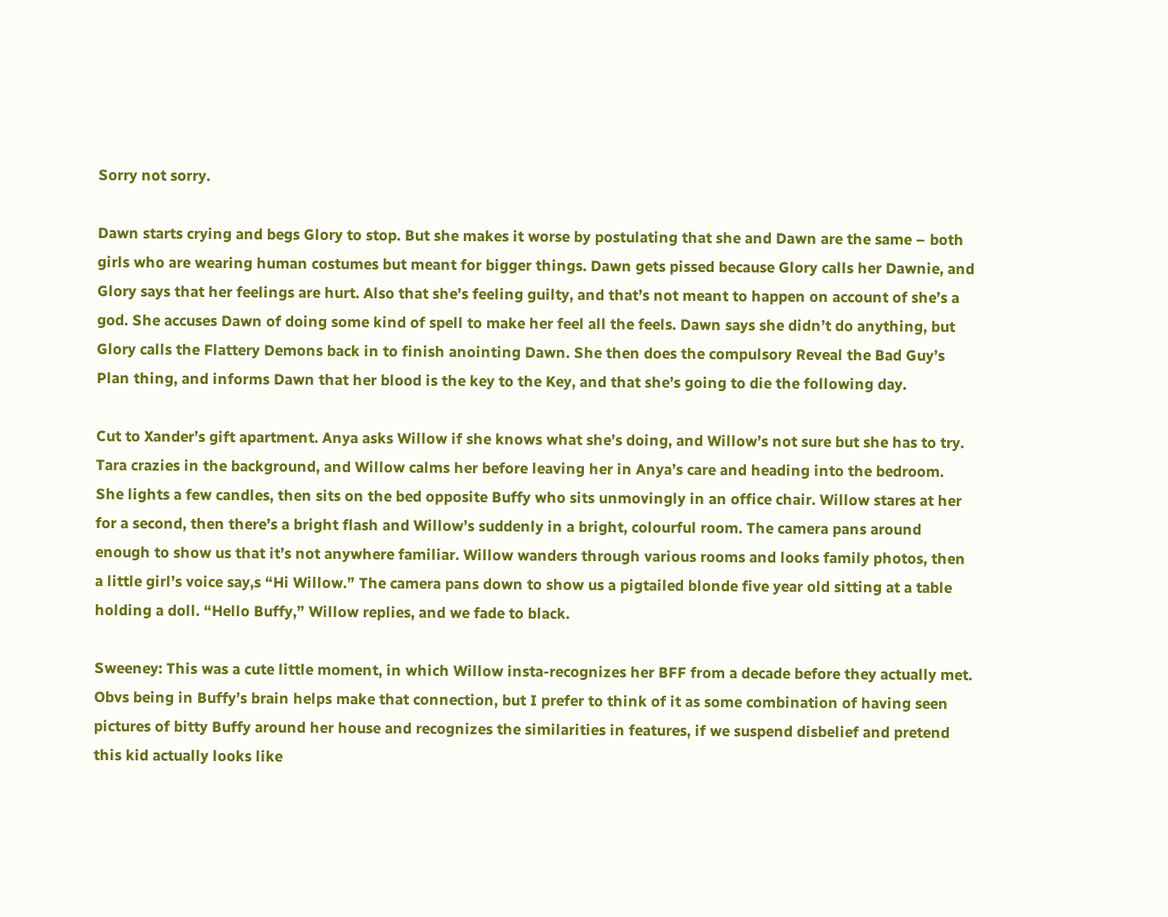Sorry not sorry.

Dawn starts crying and begs Glory to stop. But she makes it worse by postulating that she and Dawn are the same – both girls who are wearing human costumes but meant for bigger things. Dawn gets pissed because Glory calls her Dawnie, and Glory says that her feelings are hurt. Also that she’s feeling guilty, and that’s not meant to happen on account of she’s a god. She accuses Dawn of doing some kind of spell to make her feel all the feels. Dawn says she didn’t do anything, but Glory calls the Flattery Demons back in to finish anointing Dawn. She then does the compulsory Reveal the Bad Guy’s Plan thing, and informs Dawn that her blood is the key to the Key, and that she’s going to die the following day.

Cut to Xander’s gift apartment. Anya asks Willow if she knows what she’s doing, and Willow’s not sure but she has to try. Tara crazies in the background, and Willow calms her before leaving her in Anya’s care and heading into the bedroom. She lights a few candles, then sits on the bed opposite Buffy who sits unmovingly in an office chair. Willow stares at her for a second, then there’s a bright flash and Willow’s suddenly in a bright, colourful room. The camera pans around enough to show us that it’s not anywhere familiar. Willow wanders through various rooms and looks family photos, then a little girl’s voice say,s “Hi Willow.” The camera pans down to show us a pigtailed blonde five year old sitting at a table holding a doll. “Hello Buffy,” Willow replies, and we fade to black.

Sweeney: This was a cute little moment, in which Willow insta-recognizes her BFF from a decade before they actually met. Obvs being in Buffy’s brain helps make that connection, but I prefer to think of it as some combination of having seen pictures of bitty Buffy around her house and recognizes the similarities in features, if we suspend disbelief and pretend this kid actually looks like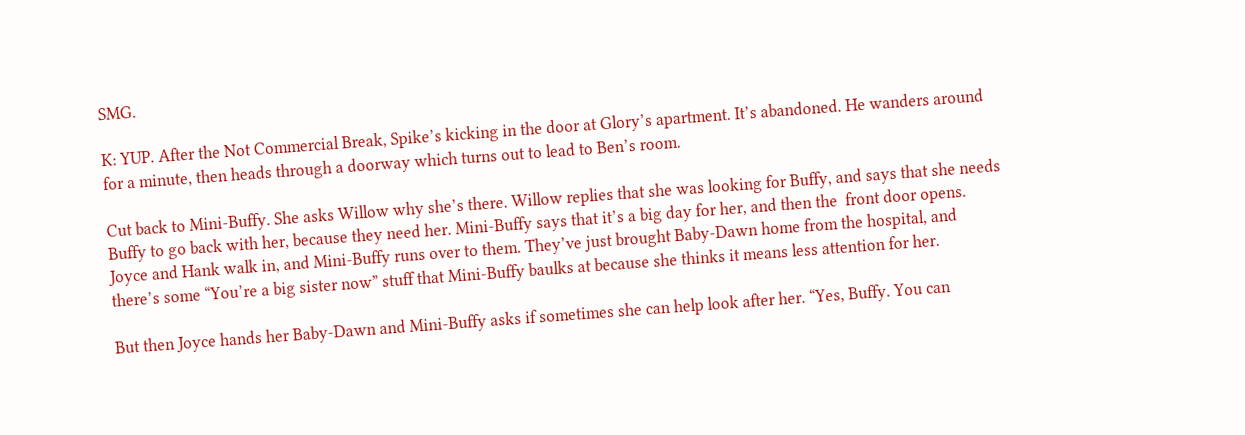SMG.

K: YUP. After the Not Commercial Break, Spike’s kicking in the door at Glory’s apartment. It’s abandoned. He wanders around for a minute, then heads through a doorway which turns out to lead to Ben’s room.

Cut back to Mini-Buffy. She asks Willow why she’s there. Willow replies that she was looking for Buffy, and says that she needs Buffy to go back with her, because they need her. Mini-Buffy says that it’s a big day for her, and then the  front door opens. Joyce and Hank walk in, and Mini-Buffy runs over to them. They’ve just brought Baby-Dawn home from the hospital, and there’s some “You’re a big sister now” stuff that Mini-Buffy baulks at because she thinks it means less attention for her.

But then Joyce hands her Baby-Dawn and Mini-Buffy asks if sometimes she can help look after her. “Yes, Buffy. You can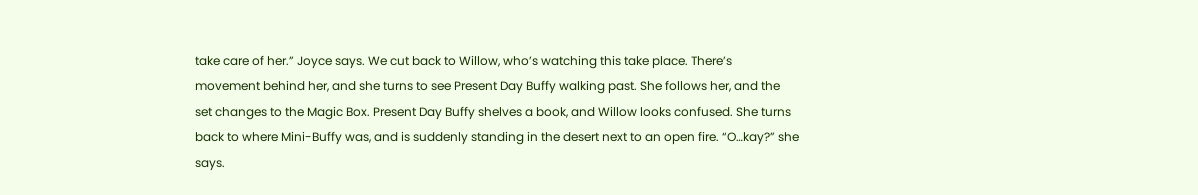take care of her.” Joyce says. We cut back to Willow, who’s watching this take place. There’s movement behind her, and she turns to see Present Day Buffy walking past. She follows her, and the set changes to the Magic Box. Present Day Buffy shelves a book, and Willow looks confused. She turns back to where Mini-Buffy was, and is suddenly standing in the desert next to an open fire. “O…kay?” she says.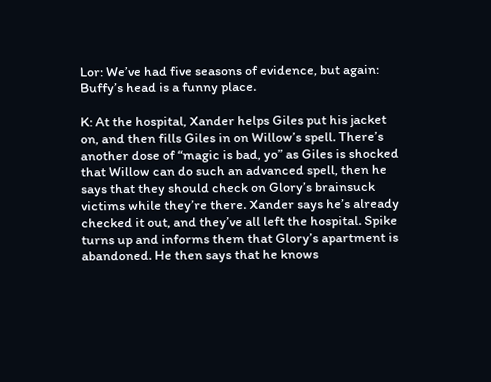Lor: We’ve had five seasons of evidence, but again: Buffy’s head is a funny place.

K: At the hospital, Xander helps Giles put his jacket on, and then fills Giles in on Willow’s spell. There’s another dose of “magic is bad, yo” as Giles is shocked that Willow can do such an advanced spell, then he says that they should check on Glory’s brainsuck victims while they’re there. Xander says he’s already checked it out, and they’ve all left the hospital. Spike turns up and informs them that Glory’s apartment is abandoned. He then says that he knows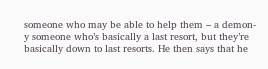someone who may be able to help them – a demon-y someone who’s basically a last resort, but they’re basically down to last resorts. He then says that he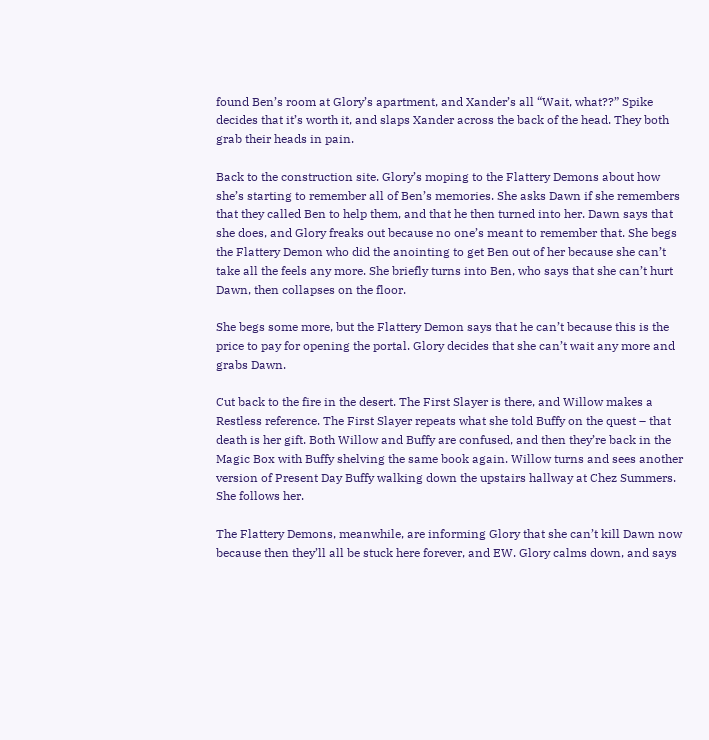found Ben’s room at Glory’s apartment, and Xander’s all “Wait, what??” Spike decides that it’s worth it, and slaps Xander across the back of the head. They both grab their heads in pain.

Back to the construction site. Glory’s moping to the Flattery Demons about how she’s starting to remember all of Ben’s memories. She asks Dawn if she remembers that they called Ben to help them, and that he then turned into her. Dawn says that she does, and Glory freaks out because no one’s meant to remember that. She begs the Flattery Demon who did the anointing to get Ben out of her because she can’t take all the feels any more. She briefly turns into Ben, who says that she can’t hurt Dawn, then collapses on the floor.

She begs some more, but the Flattery Demon says that he can’t because this is the price to pay for opening the portal. Glory decides that she can’t wait any more and grabs Dawn.

Cut back to the fire in the desert. The First Slayer is there, and Willow makes a Restless reference. The First Slayer repeats what she told Buffy on the quest – that death is her gift. Both Willow and Buffy are confused, and then they’re back in the Magic Box with Buffy shelving the same book again. Willow turns and sees another version of Present Day Buffy walking down the upstairs hallway at Chez Summers. She follows her.

The Flattery Demons, meanwhile, are informing Glory that she can’t kill Dawn now because then they’ll all be stuck here forever, and EW. Glory calms down, and says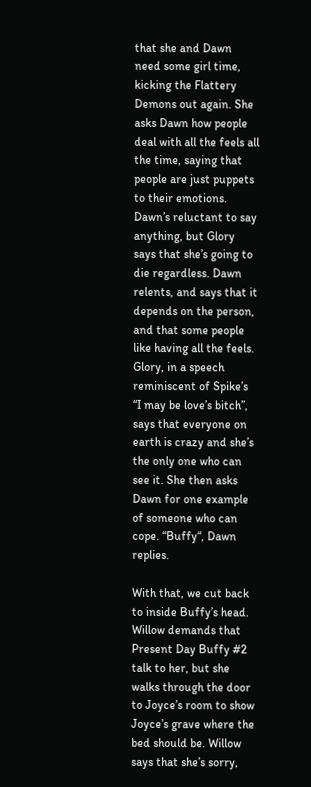that she and Dawn need some girl time, kicking the Flattery Demons out again. She asks Dawn how people deal with all the feels all the time, saying that people are just puppets to their emotions. Dawn’s reluctant to say anything, but Glory says that she’s going to die regardless. Dawn relents, and says that it depends on the person, and that some people like having all the feels. Glory, in a speech reminiscent of Spike’s “I may be love’s bitch”, says that everyone on earth is crazy and she’s the only one who can see it. She then asks Dawn for one example of someone who can cope. “Buffy“, Dawn replies.

With that, we cut back to inside Buffy’s head. Willow demands that Present Day Buffy #2 talk to her, but she walks through the door to Joyce’s room to show Joyce’s grave where the bed should be. Willow says that she’s sorry,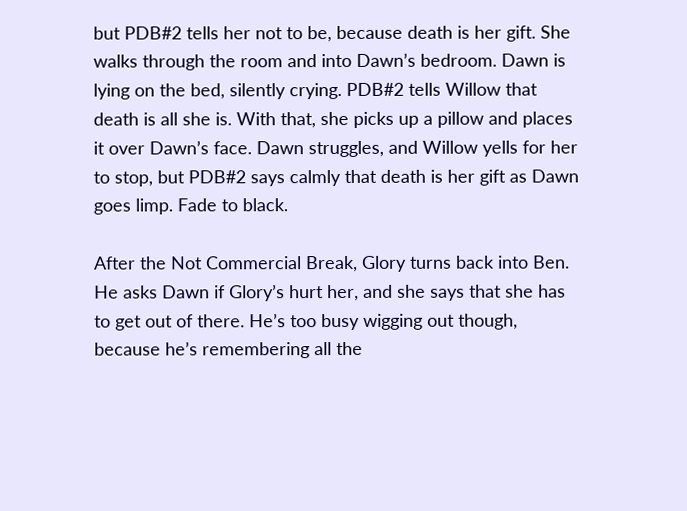but PDB#2 tells her not to be, because death is her gift. She walks through the room and into Dawn’s bedroom. Dawn is lying on the bed, silently crying. PDB#2 tells Willow that death is all she is. With that, she picks up a pillow and places it over Dawn’s face. Dawn struggles, and Willow yells for her to stop, but PDB#2 says calmly that death is her gift as Dawn goes limp. Fade to black.

After the Not Commercial Break, Glory turns back into Ben. He asks Dawn if Glory’s hurt her, and she says that she has to get out of there. He’s too busy wigging out though, because he’s remembering all the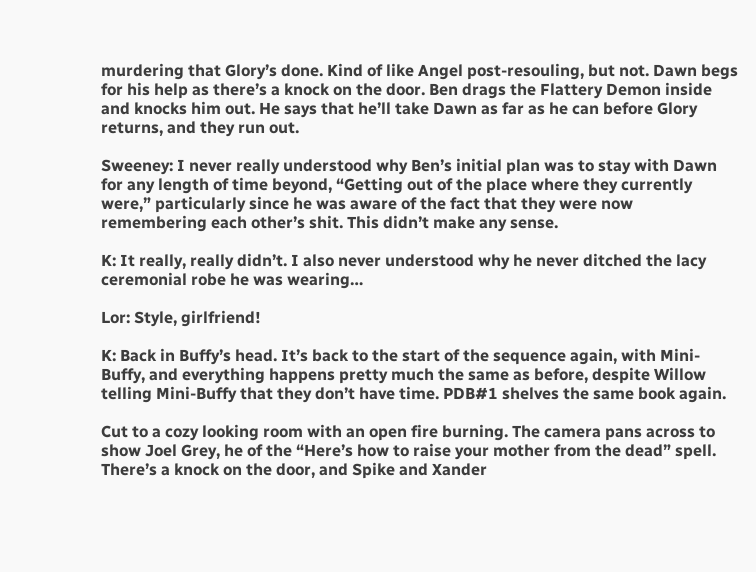murdering that Glory’s done. Kind of like Angel post-resouling, but not. Dawn begs for his help as there’s a knock on the door. Ben drags the Flattery Demon inside and knocks him out. He says that he’ll take Dawn as far as he can before Glory returns, and they run out.

Sweeney: I never really understood why Ben’s initial plan was to stay with Dawn for any length of time beyond, “Getting out of the place where they currently were,” particularly since he was aware of the fact that they were now remembering each other’s shit. This didn’t make any sense.

K: It really, really didn’t. I also never understood why he never ditched the lacy ceremonial robe he was wearing…

Lor: Style, girlfriend!

K: Back in Buffy’s head. It’s back to the start of the sequence again, with Mini-Buffy, and everything happens pretty much the same as before, despite Willow telling Mini-Buffy that they don’t have time. PDB#1 shelves the same book again.

Cut to a cozy looking room with an open fire burning. The camera pans across to show Joel Grey, he of the “Here’s how to raise your mother from the dead” spell. There’s a knock on the door, and Spike and Xander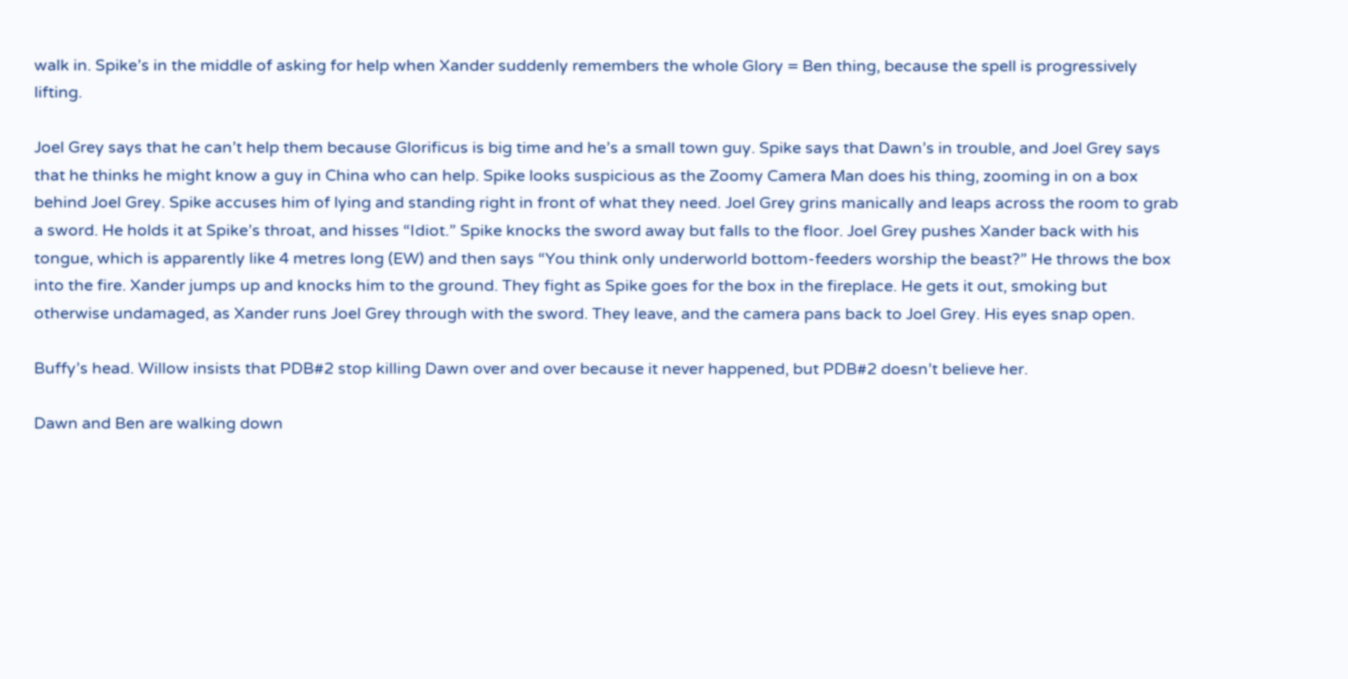walk in. Spike’s in the middle of asking for help when Xander suddenly remembers the whole Glory = Ben thing, because the spell is progressively lifting.

Joel Grey says that he can’t help them because Glorificus is big time and he’s a small town guy. Spike says that Dawn’s in trouble, and Joel Grey says that he thinks he might know a guy in China who can help. Spike looks suspicious as the Zoomy Camera Man does his thing, zooming in on a box behind Joel Grey. Spike accuses him of lying and standing right in front of what they need. Joel Grey grins manically and leaps across the room to grab a sword. He holds it at Spike’s throat, and hisses “Idiot.” Spike knocks the sword away but falls to the floor. Joel Grey pushes Xander back with his tongue, which is apparently like 4 metres long (EW) and then says “You think only underworld bottom-feeders worship the beast?” He throws the box into the fire. Xander jumps up and knocks him to the ground. They fight as Spike goes for the box in the fireplace. He gets it out, smoking but otherwise undamaged, as Xander runs Joel Grey through with the sword. They leave, and the camera pans back to Joel Grey. His eyes snap open.

Buffy’s head. Willow insists that PDB#2 stop killing Dawn over and over because it never happened, but PDB#2 doesn’t believe her.

Dawn and Ben are walking down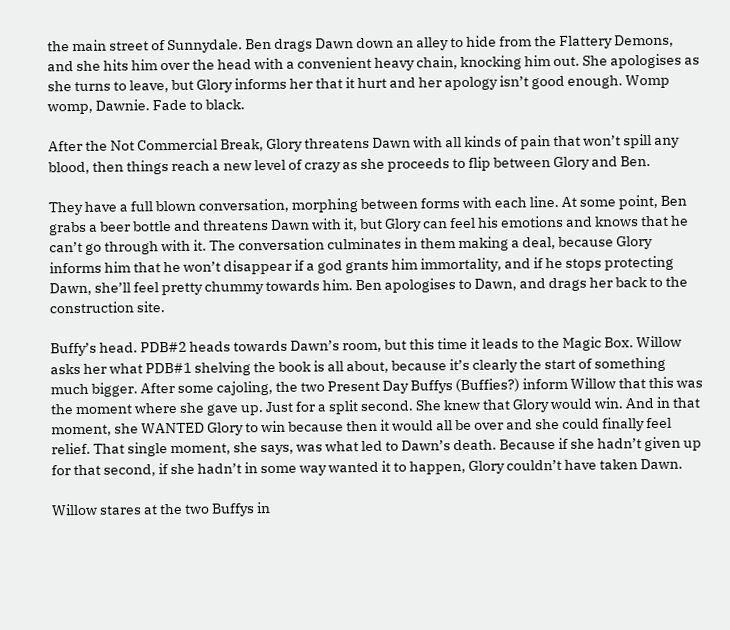the main street of Sunnydale. Ben drags Dawn down an alley to hide from the Flattery Demons, and she hits him over the head with a convenient heavy chain, knocking him out. She apologises as she turns to leave, but Glory informs her that it hurt and her apology isn’t good enough. Womp womp, Dawnie. Fade to black.

After the Not Commercial Break, Glory threatens Dawn with all kinds of pain that won’t spill any blood, then things reach a new level of crazy as she proceeds to flip between Glory and Ben.

They have a full blown conversation, morphing between forms with each line. At some point, Ben grabs a beer bottle and threatens Dawn with it, but Glory can feel his emotions and knows that he can’t go through with it. The conversation culminates in them making a deal, because Glory informs him that he won’t disappear if a god grants him immortality, and if he stops protecting Dawn, she’ll feel pretty chummy towards him. Ben apologises to Dawn, and drags her back to the construction site.

Buffy’s head. PDB#2 heads towards Dawn’s room, but this time it leads to the Magic Box. Willow asks her what PDB#1 shelving the book is all about, because it’s clearly the start of something much bigger. After some cajoling, the two Present Day Buffys (Buffies?) inform Willow that this was the moment where she gave up. Just for a split second. She knew that Glory would win. And in that moment, she WANTED Glory to win because then it would all be over and she could finally feel relief. That single moment, she says, was what led to Dawn’s death. Because if she hadn’t given up for that second, if she hadn’t in some way wanted it to happen, Glory couldn’t have taken Dawn.

Willow stares at the two Buffys in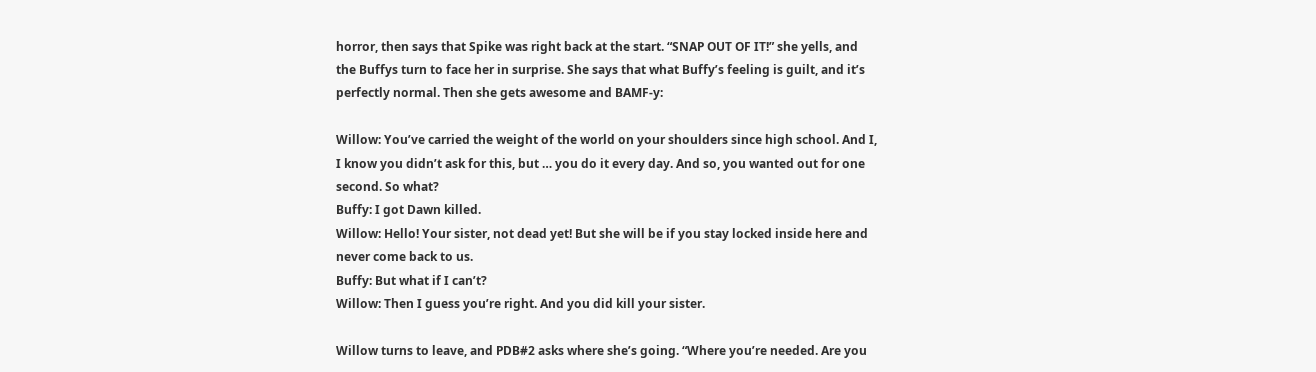horror, then says that Spike was right back at the start. “SNAP OUT OF IT!” she yells, and the Buffys turn to face her in surprise. She says that what Buffy’s feeling is guilt, and it’s perfectly normal. Then she gets awesome and BAMF-y:

Willow: You’ve carried the weight of the world on your shoulders since high school. And I, I know you didn’t ask for this, but … you do it every day. And so, you wanted out for one second. So what?
Buffy: I got Dawn killed.
Willow: Hello! Your sister, not dead yet! But she will be if you stay locked inside here and never come back to us.
Buffy: But what if I can’t?
Willow: Then I guess you’re right. And you did kill your sister.

Willow turns to leave, and PDB#2 asks where she’s going. “Where you’re needed. Are you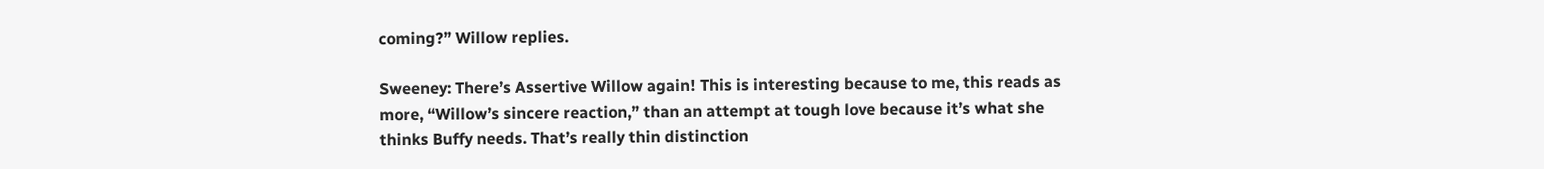coming?” Willow replies.

Sweeney: There’s Assertive Willow again! This is interesting because to me, this reads as more, “Willow’s sincere reaction,” than an attempt at tough love because it’s what she thinks Buffy needs. That’s really thin distinction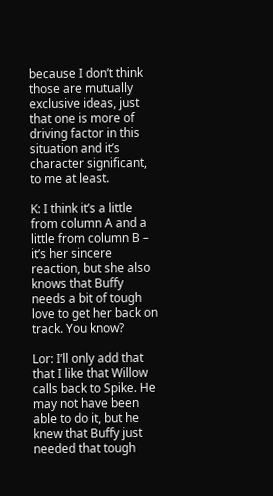because I don’t think those are mutually exclusive ideas, just that one is more of driving factor in this situation and it’s character significant, to me at least.

K: I think it’s a little from column A and a little from column B – it’s her sincere reaction, but she also knows that Buffy needs a bit of tough love to get her back on track. You know?

Lor: I’ll only add that that I like that Willow calls back to Spike. He may not have been able to do it, but he knew that Buffy just needed that tough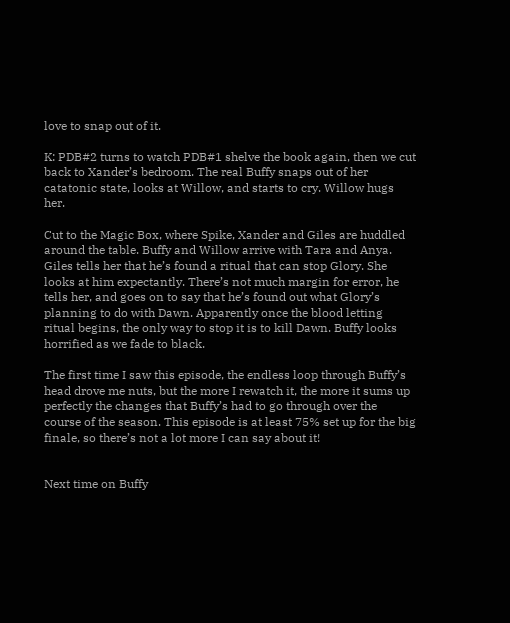love to snap out of it.

K: PDB#2 turns to watch PDB#1 shelve the book again, then we cut back to Xander’s bedroom. The real Buffy snaps out of her catatonic state, looks at Willow, and starts to cry. Willow hugs her.

Cut to the Magic Box, where Spike, Xander and Giles are huddled around the table. Buffy and Willow arrive with Tara and Anya. Giles tells her that he’s found a ritual that can stop Glory. She looks at him expectantly. There’s not much margin for error, he tells her, and goes on to say that he’s found out what Glory’s planning to do with Dawn. Apparently once the blood letting ritual begins, the only way to stop it is to kill Dawn. Buffy looks horrified as we fade to black.

The first time I saw this episode, the endless loop through Buffy’s head drove me nuts, but the more I rewatch it, the more it sums up perfectly the changes that Buffy’s had to go through over the course of the season. This episode is at least 75% set up for the big finale, so there’s not a lot more I can say about it!


Next time on Buffy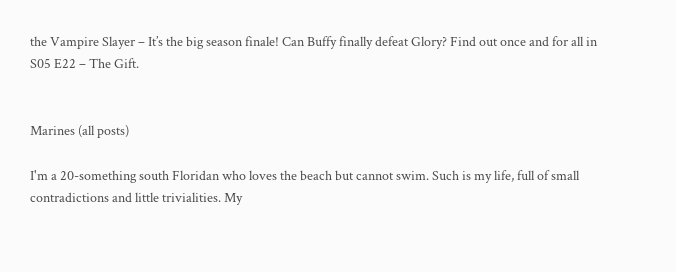the Vampire Slayer – It’s the big season finale! Can Buffy finally defeat Glory? Find out once and for all in S05 E22 – The Gift.


Marines (all posts)

I'm a 20-something south Floridan who loves the beach but cannot swim. Such is my life, full of small contradictions and little trivialities. My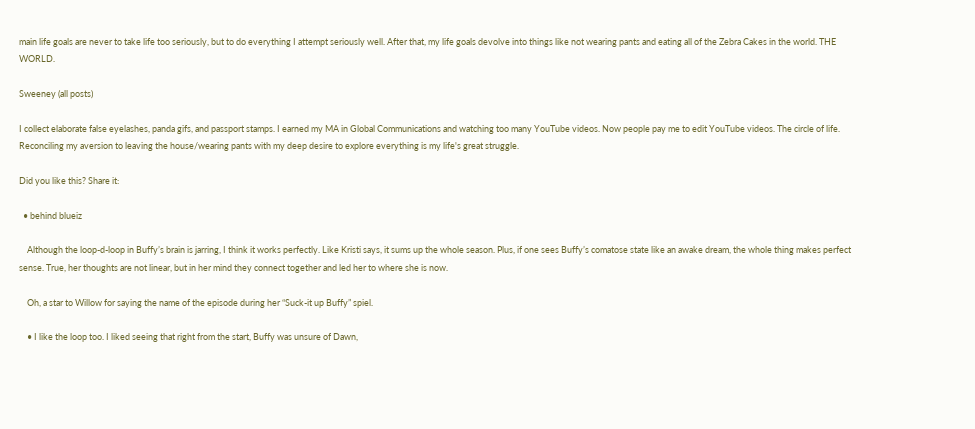main life goals are never to take life too seriously, but to do everything I attempt seriously well. After that, my life goals devolve into things like not wearing pants and eating all of the Zebra Cakes in the world. THE WORLD.

Sweeney (all posts)

I collect elaborate false eyelashes, panda gifs, and passport stamps. I earned my MA in Global Communications and watching too many YouTube videos. Now people pay me to edit YouTube videos. The circle of life. Reconciling my aversion to leaving the house/wearing pants with my deep desire to explore everything is my life's great struggle.

Did you like this? Share it:

  • behind blueiz

    Although the loop-d-loop in Buffy’s brain is jarring, I think it works perfectly. Like Kristi says, it sums up the whole season. Plus, if one sees Buffy’s comatose state like an awake dream, the whole thing makes perfect sense. True, her thoughts are not linear, but in her mind they connect together and led her to where she is now.

    Oh, a star to Willow for saying the name of the episode during her “Suck-it up Buffy” spiel.

    • I like the loop too. I liked seeing that right from the start, Buffy was unsure of Dawn,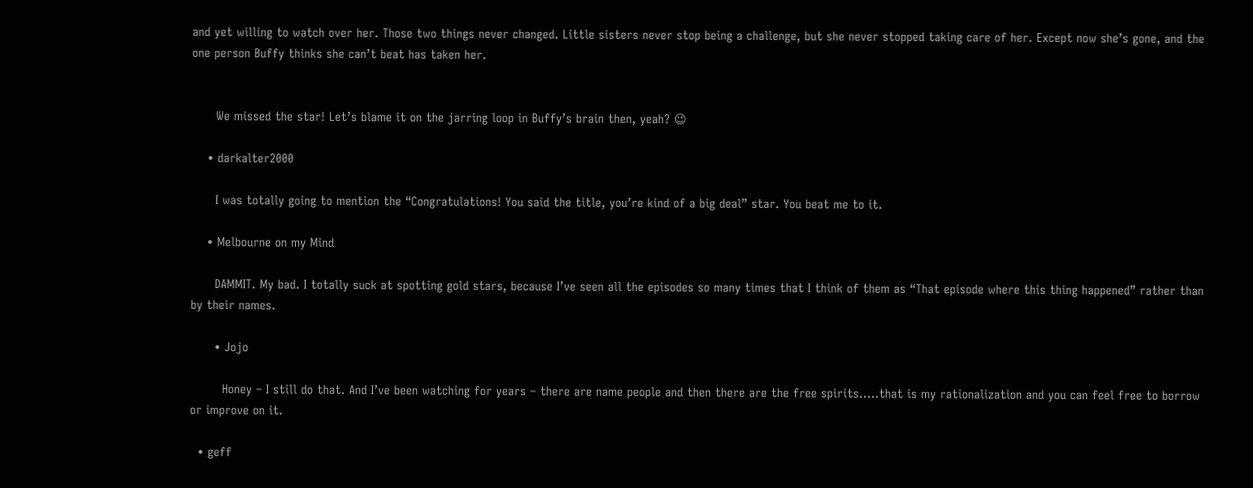and yet willing to watch over her. Those two things never changed. Little sisters never stop being a challenge, but she never stopped taking care of her. Except now she’s gone, and the one person Buffy thinks she can’t beat has taken her.


      We missed the star! Let’s blame it on the jarring loop in Buffy’s brain then, yeah? 😉

    • darkalter2000

      I was totally going to mention the “Congratulations! You said the title, you’re kind of a big deal” star. You beat me to it.

    • Melbourne on my Mind

      DAMMIT. My bad. I totally suck at spotting gold stars, because I’ve seen all the episodes so many times that I think of them as “That episode where this thing happened” rather than by their names.

      • Jojo

        Honey – I still do that. And I’ve been watching for years – there are name people and then there are the free spirits…..that is my rationalization and you can feel free to borrow or improve on it.

  • geff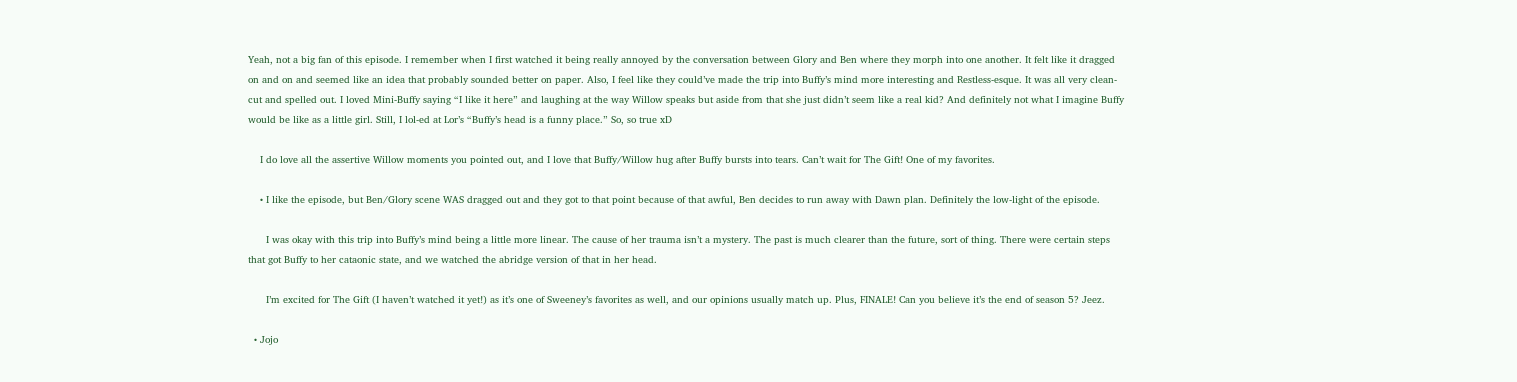Yeah, not a big fan of this episode. I remember when I first watched it being really annoyed by the conversation between Glory and Ben where they morph into one another. It felt like it dragged on and on and seemed like an idea that probably sounded better on paper. Also, I feel like they could’ve made the trip into Buffy’s mind more interesting and Restless-esque. It was all very clean-cut and spelled out. I loved Mini-Buffy saying “I like it here” and laughing at the way Willow speaks but aside from that she just didn’t seem like a real kid? And definitely not what I imagine Buffy would be like as a little girl. Still, I lol-ed at Lor’s “Buffy’s head is a funny place.” So, so true xD

    I do love all the assertive Willow moments you pointed out, and I love that Buffy/Willow hug after Buffy bursts into tears. Can’t wait for The Gift! One of my favorites.

    • I like the episode, but Ben/Glory scene WAS dragged out and they got to that point because of that awful, Ben decides to run away with Dawn plan. Definitely the low-light of the episode.

      I was okay with this trip into Buffy’s mind being a little more linear. The cause of her trauma isn’t a mystery. The past is much clearer than the future, sort of thing. There were certain steps that got Buffy to her cataonic state, and we watched the abridge version of that in her head.

      I’m excited for The Gift (I haven’t watched it yet!) as it’s one of Sweeney’s favorites as well, and our opinions usually match up. Plus, FINALE! Can you believe it’s the end of season 5? Jeez.

  • Jojo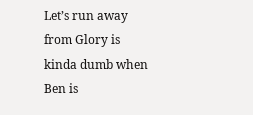Let’s run away from Glory is kinda dumb when Ben is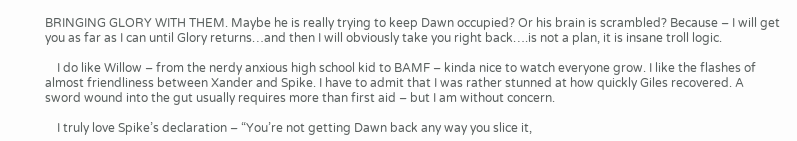BRINGING GLORY WITH THEM. Maybe he is really trying to keep Dawn occupied? Or his brain is scrambled? Because – I will get you as far as I can until Glory returns…and then I will obviously take you right back….is not a plan, it is insane troll logic.

    I do like Willow – from the nerdy anxious high school kid to BAMF – kinda nice to watch everyone grow. I like the flashes of almost friendliness between Xander and Spike. I have to admit that I was rather stunned at how quickly Giles recovered. A sword wound into the gut usually requires more than first aid – but I am without concern.

    I truly love Spike’s declaration – “You’re not getting Dawn back any way you slice it,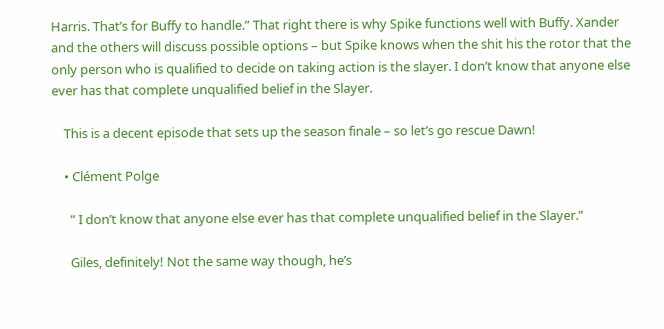Harris. That’s for Buffy to handle.” That right there is why Spike functions well with Buffy. Xander and the others will discuss possible options – but Spike knows when the shit his the rotor that the only person who is qualified to decide on taking action is the slayer. I don’t know that anyone else ever has that complete unqualified belief in the Slayer.

    This is a decent episode that sets up the season finale – so let’s go rescue Dawn!

    • Clément Polge

      ” I don’t know that anyone else ever has that complete unqualified belief in the Slayer.”

      Giles, definitely! Not the same way though, he’s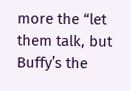more the “let them talk, but Buffy’s the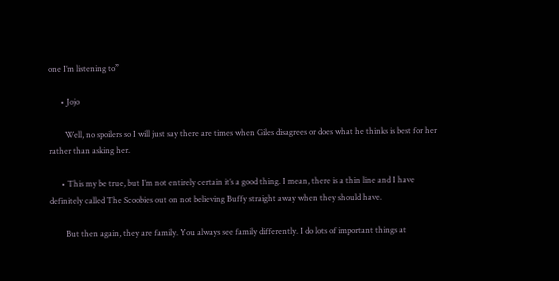one I’m listening to”

      • Jojo

        Well, no spoilers so I will just say there are times when Giles disagrees or does what he thinks is best for her rather than asking her.

      • This my be true, but I’m not entirely certain it’s a good thing. I mean, there is a thin line and I have definitely called The Scoobies out on not believing Buffy straight away when they should have.

        But then again, they are family. You always see family differently. I do lots of important things at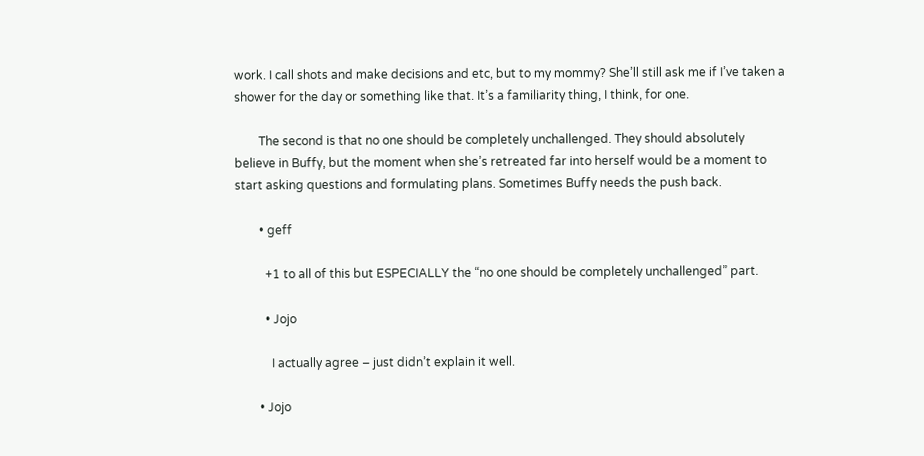work. I call shots and make decisions and etc, but to my mommy? She’ll still ask me if I’ve taken a shower for the day or something like that. It’s a familiarity thing, I think, for one.

        The second is that no one should be completely unchallenged. They should absolutely believe in Buffy, but the moment when she’s retreated far into herself would be a moment to start asking questions and formulating plans. Sometimes Buffy needs the push back.

        • geff

          +1 to all of this but ESPECIALLY the “no one should be completely unchallenged” part.

          • Jojo

            I actually agree – just didn’t explain it well.

        • Jojo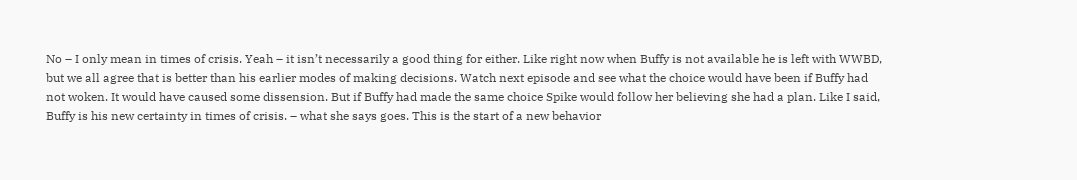No – I only mean in times of crisis. Yeah – it isn’t necessarily a good thing for either. Like right now when Buffy is not available he is left with WWBD, but we all agree that is better than his earlier modes of making decisions. Watch next episode and see what the choice would have been if Buffy had not woken. It would have caused some dissension. But if Buffy had made the same choice Spike would follow her believing she had a plan. Like I said, Buffy is his new certainty in times of crisis. – what she says goes. This is the start of a new behavior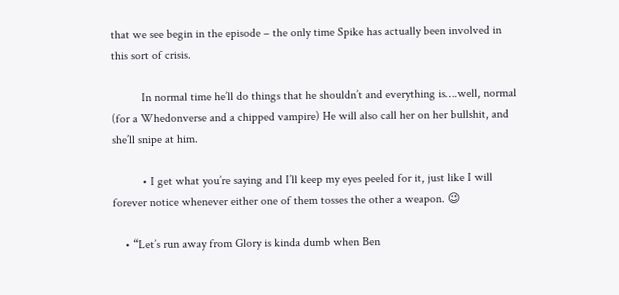that we see begin in the episode – the only time Spike has actually been involved in this sort of crisis.

          In normal time he’ll do things that he shouldn’t and everything is….well, normal (for a Whedonverse and a chipped vampire) He will also call her on her bullshit, and she’ll snipe at him.

          • I get what you’re saying and I’ll keep my eyes peeled for it, just like I will forever notice whenever either one of them tosses the other a weapon. 😉

    • “Let’s run away from Glory is kinda dumb when Ben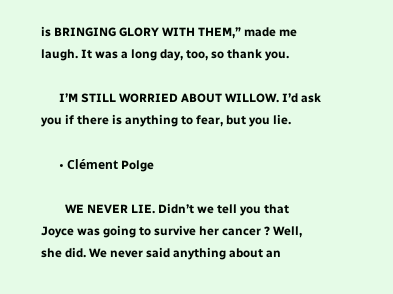is BRINGING GLORY WITH THEM,” made me laugh. It was a long day, too, so thank you.

      I’M STILL WORRIED ABOUT WILLOW. I’d ask you if there is anything to fear, but you lie.

      • Clément Polge

        WE NEVER LIE. Didn’t we tell you that Joyce was going to survive her cancer ? Well, she did. We never said anything about an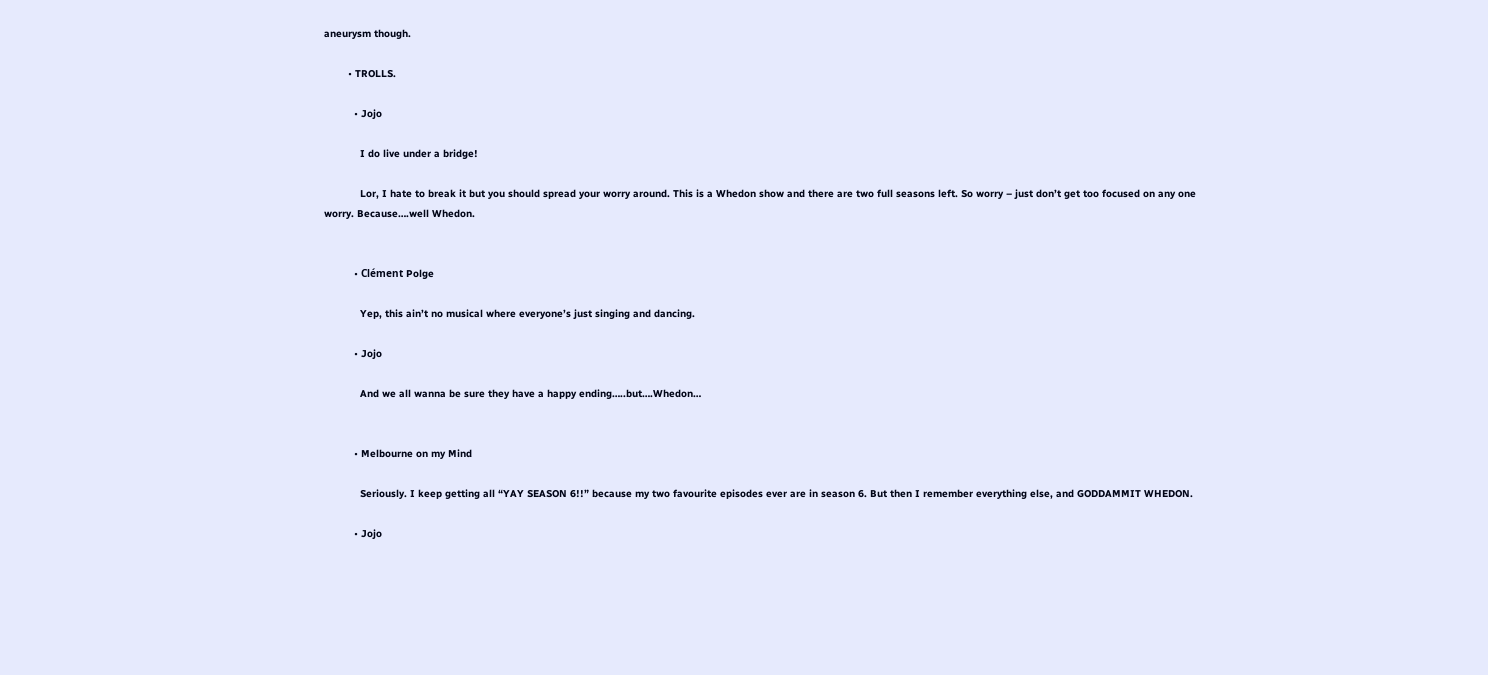aneurysm though.

        • TROLLS.

          • Jojo

            I do live under a bridge!

            Lor, I hate to break it but you should spread your worry around. This is a Whedon show and there are two full seasons left. So worry – just don’t get too focused on any one worry. Because….well Whedon.


          • Clément Polge

            Yep, this ain’t no musical where everyone’s just singing and dancing.

          • Jojo

            And we all wanna be sure they have a happy ending…..but….Whedon…


          • Melbourne on my Mind

            Seriously. I keep getting all “YAY SEASON 6!!” because my two favourite episodes ever are in season 6. But then I remember everything else, and GODDAMMIT WHEDON.

          • Jojo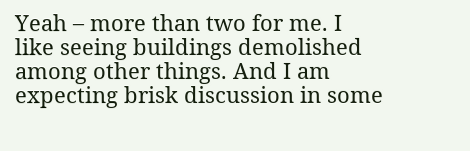Yeah – more than two for me. I like seeing buildings demolished among other things. And I am expecting brisk discussion in some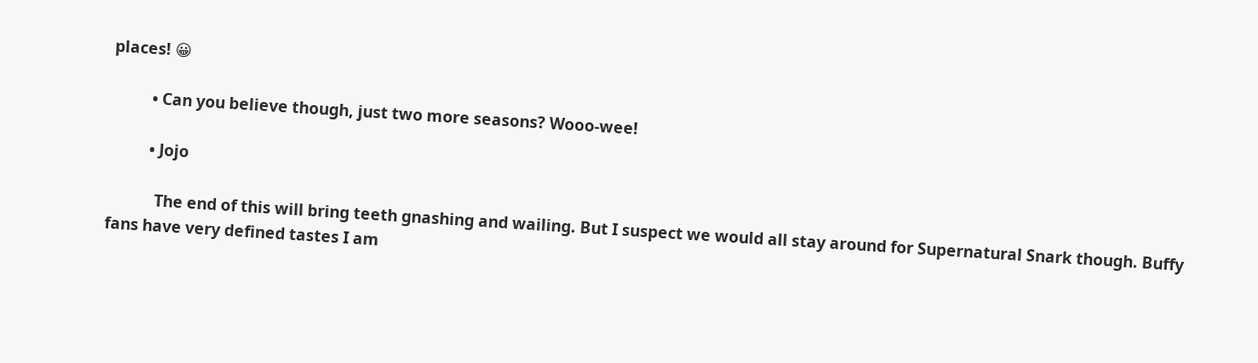places! 😀

          • Can you believe though, just two more seasons? Wooo-wee!

          • Jojo

            The end of this will bring teeth gnashing and wailing. But I suspect we would all stay around for Supernatural Snark though. Buffy fans have very defined tastes I am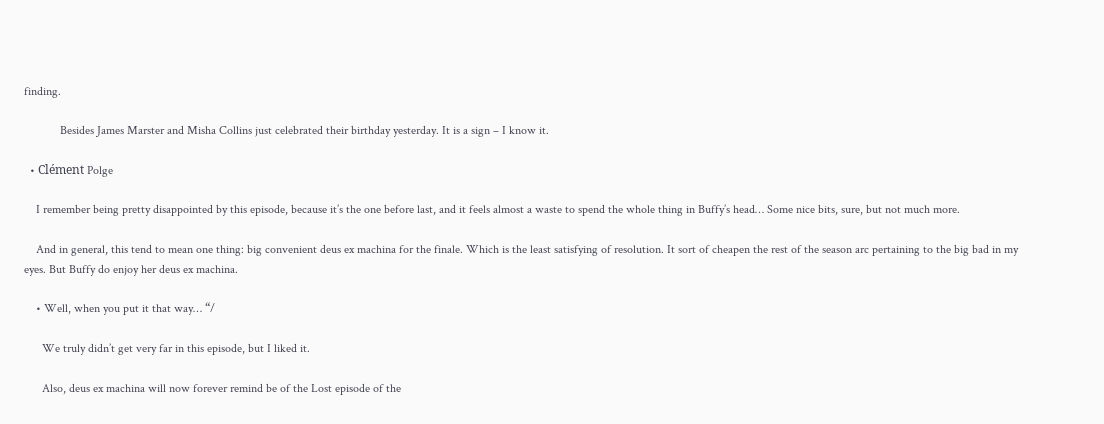finding.

            Besides James Marster and Misha Collins just celebrated their birthday yesterday. It is a sign – I know it.

  • Clément Polge

    I remember being pretty disappointed by this episode, because it’s the one before last, and it feels almost a waste to spend the whole thing in Buffy’s head… Some nice bits, sure, but not much more.

    And in general, this tend to mean one thing: big convenient deus ex machina for the finale. Which is the least satisfying of resolution. It sort of cheapen the rest of the season arc pertaining to the big bad in my eyes. But Buffy do enjoy her deus ex machina.

    • Well, when you put it that way… “/

      We truly didn’t get very far in this episode, but I liked it.

      Also, deus ex machina will now forever remind be of the Lost episode of the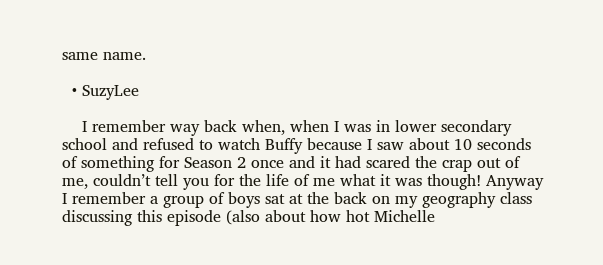same name.

  • SuzyLee

    I remember way back when, when I was in lower secondary school and refused to watch Buffy because I saw about 10 seconds of something for Season 2 once and it had scared the crap out of me, couldn’t tell you for the life of me what it was though! Anyway I remember a group of boys sat at the back on my geography class discussing this episode (also about how hot Michelle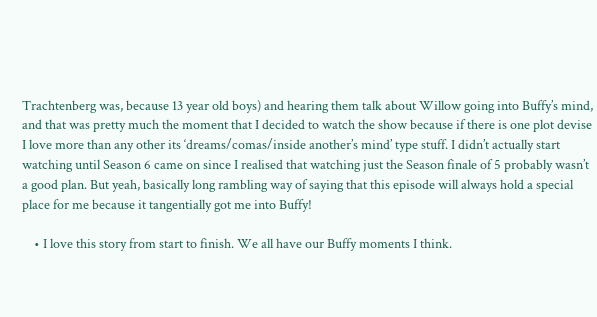Trachtenberg was, because 13 year old boys) and hearing them talk about Willow going into Buffy’s mind, and that was pretty much the moment that I decided to watch the show because if there is one plot devise I love more than any other its ‘dreams/comas/inside another’s mind’ type stuff. I didn’t actually start watching until Season 6 came on since I realised that watching just the Season finale of 5 probably wasn’t a good plan. But yeah, basically long rambling way of saying that this episode will always hold a special place for me because it tangentially got me into Buffy!

    • I love this story from start to finish. We all have our Buffy moments I think.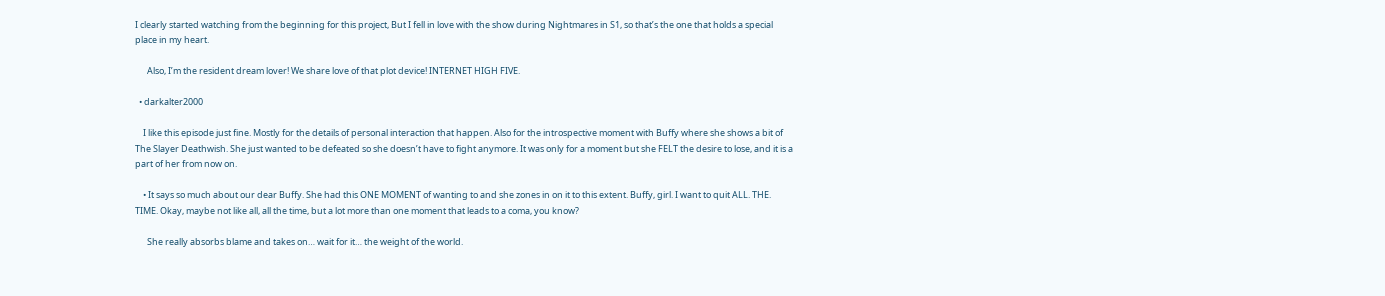I clearly started watching from the beginning for this project, But I fell in love with the show during Nightmares in S1, so that’s the one that holds a special place in my heart.

      Also, I’m the resident dream lover! We share love of that plot device! INTERNET HIGH FIVE.

  • darkalter2000

    I like this episode just fine. Mostly for the details of personal interaction that happen. Also for the introspective moment with Buffy where she shows a bit of The Slayer Deathwish. She just wanted to be defeated so she doesn’t have to fight anymore. It was only for a moment but she FELT the desire to lose, and it is a part of her from now on.

    • It says so much about our dear Buffy. She had this ONE MOMENT of wanting to and she zones in on it to this extent. Buffy, girl. I want to quit ALL. THE. TIME. Okay, maybe not like all, all the time, but a lot more than one moment that leads to a coma, you know?

      She really absorbs blame and takes on… wait for it… the weight of the world.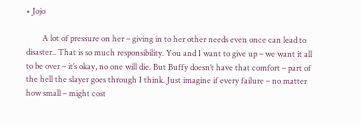• Jojo

        A lot of pressure on her – giving in to her other needs even once can lead to disaster.. That is so much responsibility. You and I want to give up – we want it all to be over – it’s okay, no one will die. But Buffy doesn’t have that comfort – part of the hell the slayer goes through I think. Just imagine if every failure – no matter how small – might cost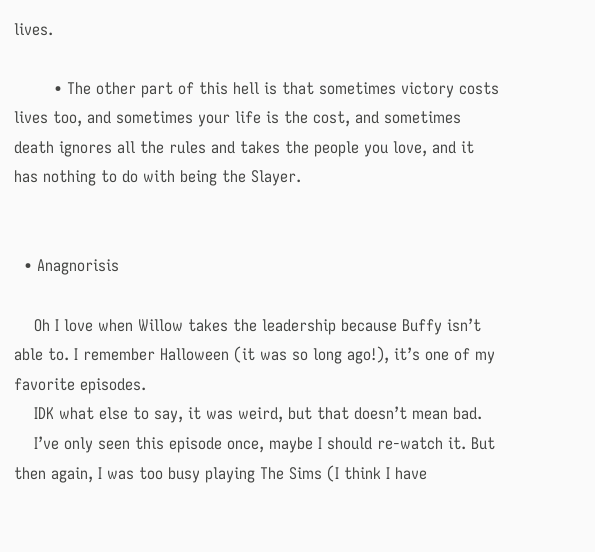lives.

        • The other part of this hell is that sometimes victory costs lives too, and sometimes your life is the cost, and sometimes death ignores all the rules and takes the people you love, and it has nothing to do with being the Slayer.


  • Anagnorisis

    Oh I love when Willow takes the leadership because Buffy isn’t able to. I remember Halloween (it was so long ago!), it’s one of my favorite episodes.
    IDK what else to say, it was weird, but that doesn’t mean bad.
    I’ve only seen this episode once, maybe I should re-watch it. But then again, I was too busy playing The Sims (I think I have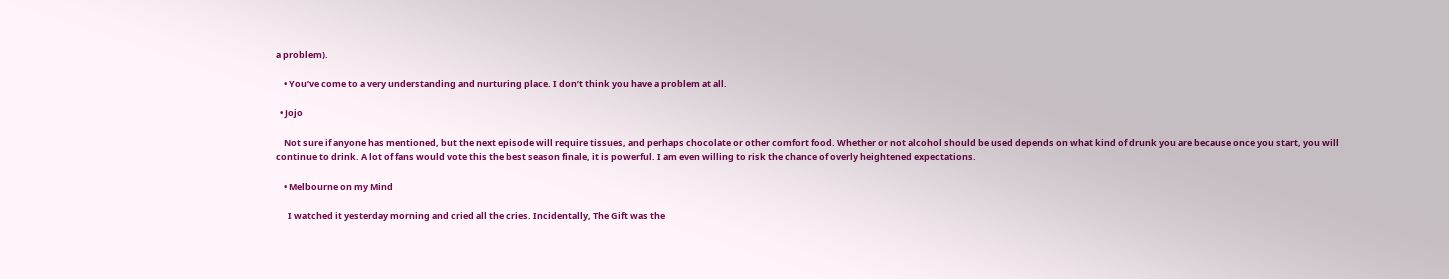a problem).

    • You’ve come to a very understanding and nurturing place. I don’t think you have a problem at all.

  • Jojo

    Not sure if anyone has mentioned, but the next episode will require tissues, and perhaps chocolate or other comfort food. Whether or not alcohol should be used depends on what kind of drunk you are because once you start, you will continue to drink. A lot of fans would vote this the best season finale, it is powerful. I am even willing to risk the chance of overly heightened expectations.

    • Melbourne on my Mind

      I watched it yesterday morning and cried all the cries. Incidentally, The Gift was the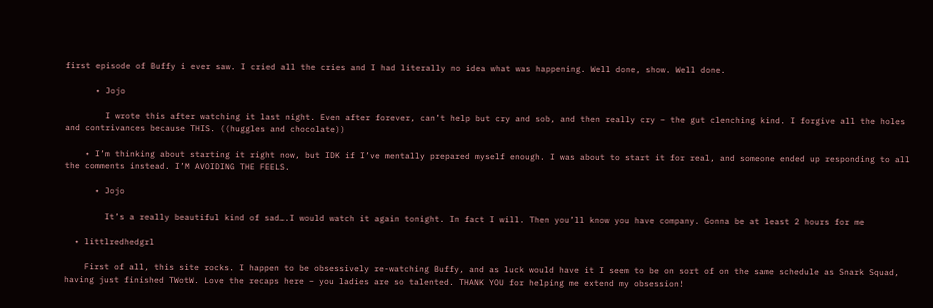first episode of Buffy i ever saw. I cried all the cries and I had literally no idea what was happening. Well done, show. Well done.

      • Jojo

        I wrote this after watching it last night. Even after forever, can’t help but cry and sob, and then really cry – the gut clenching kind. I forgive all the holes and contrivances because THIS. ((huggles and chocolate))

    • I’m thinking about starting it right now, but IDK if I’ve mentally prepared myself enough. I was about to start it for real, and someone ended up responding to all the comments instead. I’M AVOIDING THE FEELS.

      • Jojo

        It’s a really beautiful kind of sad….I would watch it again tonight. In fact I will. Then you’ll know you have company. Gonna be at least 2 hours for me

  • littlredhedgrl

    First of all, this site rocks. I happen to be obsessively re-watching Buffy, and as luck would have it I seem to be on sort of on the same schedule as Snark Squad, having just finished TWotW. Love the recaps here – you ladies are so talented. THANK YOU for helping me extend my obsession!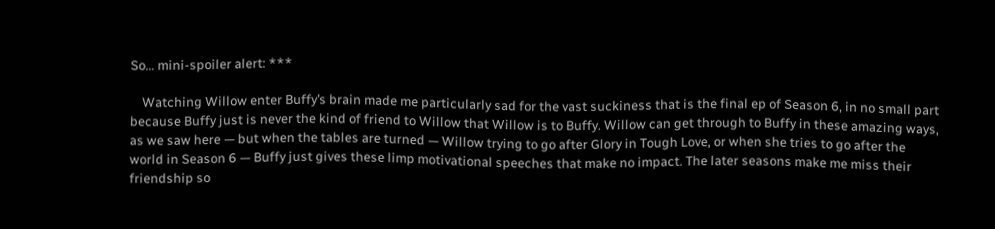So… mini-spoiler alert: ***

    Watching Willow enter Buffy’s brain made me particularly sad for the vast suckiness that is the final ep of Season 6, in no small part because Buffy just is never the kind of friend to Willow that Willow is to Buffy. Willow can get through to Buffy in these amazing ways, as we saw here — but when the tables are turned — Willow trying to go after Glory in Tough Love, or when she tries to go after the world in Season 6 — Buffy just gives these limp motivational speeches that make no impact. The later seasons make me miss their friendship so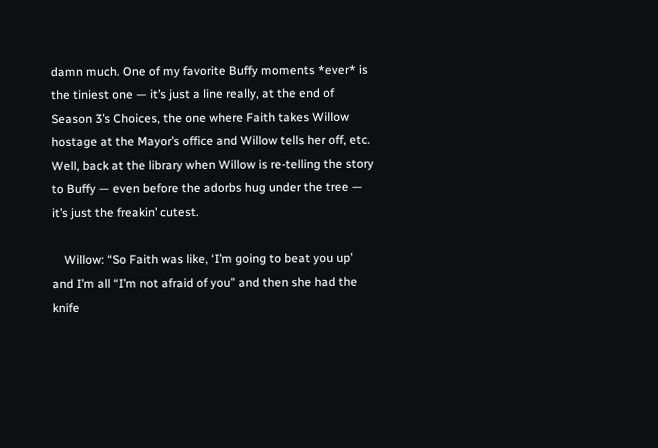damn much. One of my favorite Buffy moments *ever* is the tiniest one — it’s just a line really, at the end of Season 3’s Choices, the one where Faith takes Willow hostage at the Mayor’s office and Willow tells her off, etc. Well, back at the library when Willow is re-telling the story to Buffy — even before the adorbs hug under the tree — it’s just the freakin’ cutest.

    Willow: “So Faith was like, ‘I’m going to beat you up’ and I’m all “I’m not afraid of you” and then she had the knife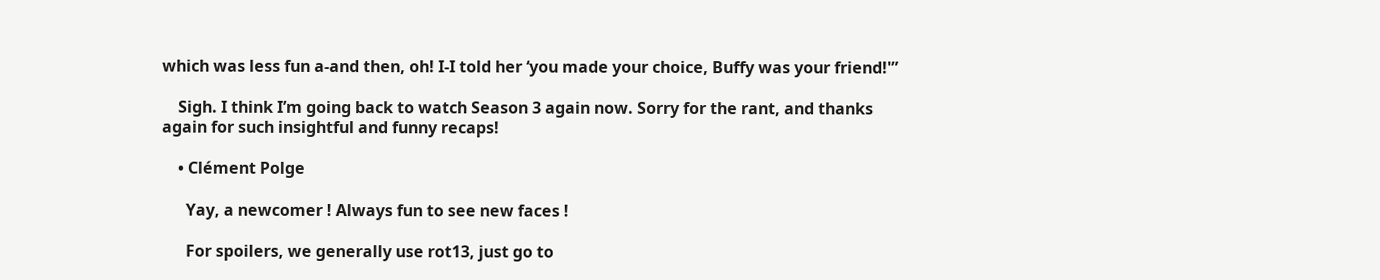which was less fun a-and then, oh! I-I told her ‘you made your choice, Buffy was your friend!'”

    Sigh. I think I’m going back to watch Season 3 again now. Sorry for the rant, and thanks again for such insightful and funny recaps!

    • Clément Polge

      Yay, a newcomer ! Always fun to see new faces !

      For spoilers, we generally use rot13, just go to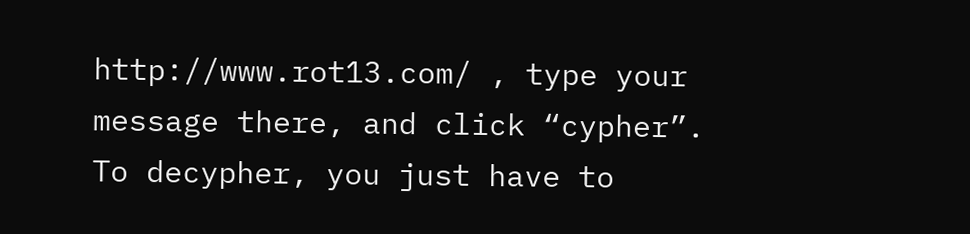http://www.rot13.com/ , type your message there, and click “cypher”. To decypher, you just have to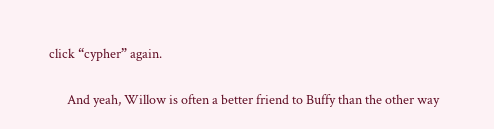click “cypher” again.

      And yeah, Willow is often a better friend to Buffy than the other way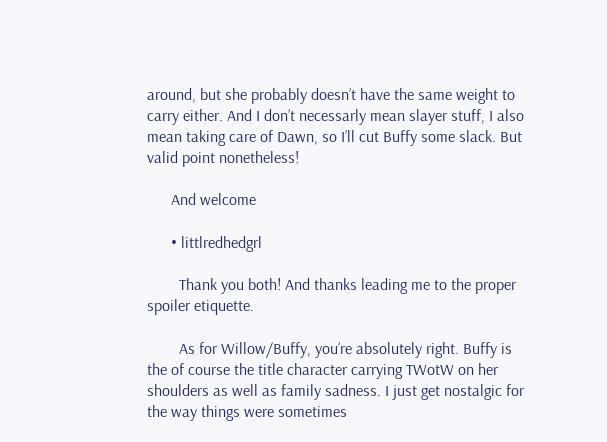around, but she probably doesn’t have the same weight to carry either. And I don’t necessarly mean slayer stuff, I also mean taking care of Dawn, so I’ll cut Buffy some slack. But valid point nonetheless!

      And welcome

      • littlredhedgrl

        Thank you both! And thanks leading me to the proper spoiler etiquette.

        As for Willow/Buffy, you’re absolutely right. Buffy is the of course the title character carrying TWotW on her shoulders as well as family sadness. I just get nostalgic for the way things were sometimes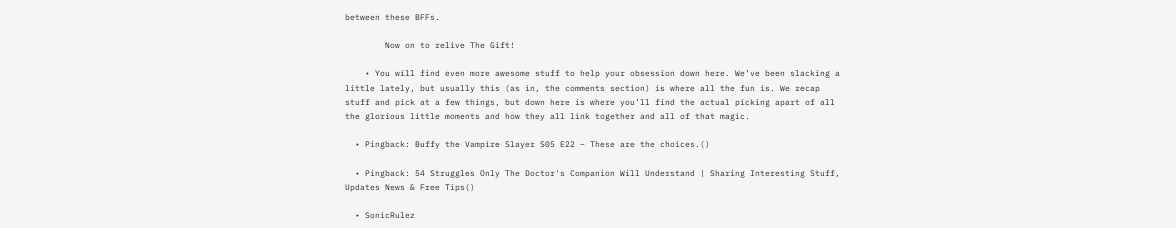between these BFFs.

        Now on to relive The Gift!

    • You will find even more awesome stuff to help your obsession down here. We’ve been slacking a little lately, but usually this (as in, the comments section) is where all the fun is. We recap stuff and pick at a few things, but down here is where you’ll find the actual picking apart of all the glorious little moments and how they all link together and all of that magic.

  • Pingback: Buffy the Vampire Slayer S05 E22 – These are the choices.()

  • Pingback: 54 Struggles Only The Doctor's Companion Will Understand | Sharing Interesting Stuff, Updates News & Free Tips()

  • SonicRulez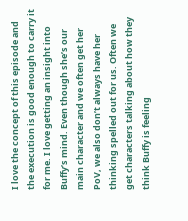I love the concept of this episode and the execution is good enough to carry it for me. I love getting an insight into Buffy’s mind. Even though she’s our main character and we often get her PoV, we also don’t always have her thinking spelled out for us. Often we get characters talking about how they think Buffy is feeling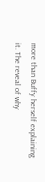more than Buffy herself explaining it. The reveal of why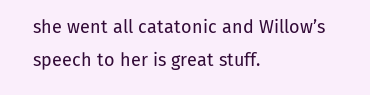she went all catatonic and Willow’s speech to her is great stuff.